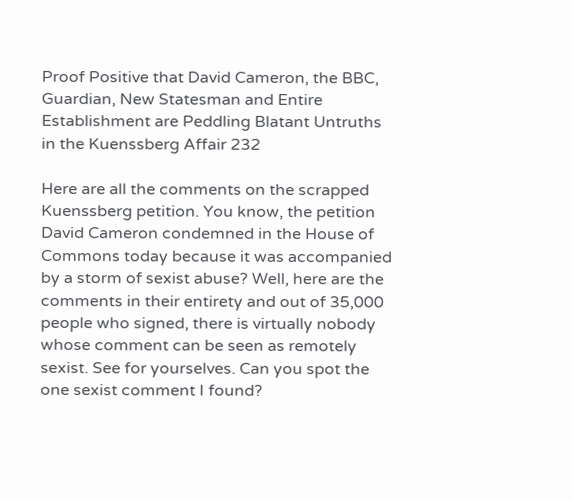Proof Positive that David Cameron, the BBC, Guardian, New Statesman and Entire Establishment are Peddling Blatant Untruths in the Kuenssberg Affair 232

Here are all the comments on the scrapped Kuenssberg petition. You know, the petition David Cameron condemned in the House of Commons today because it was accompanied by a storm of sexist abuse? Well, here are the comments in their entirety and out of 35,000 people who signed, there is virtually nobody whose comment can be seen as remotely sexist. See for yourselves. Can you spot the one sexist comment I found?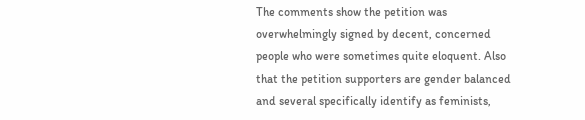The comments show the petition was overwhelmingly signed by decent, concerned people who were sometimes quite eloquent. Also that the petition supporters are gender balanced and several specifically identify as feminists,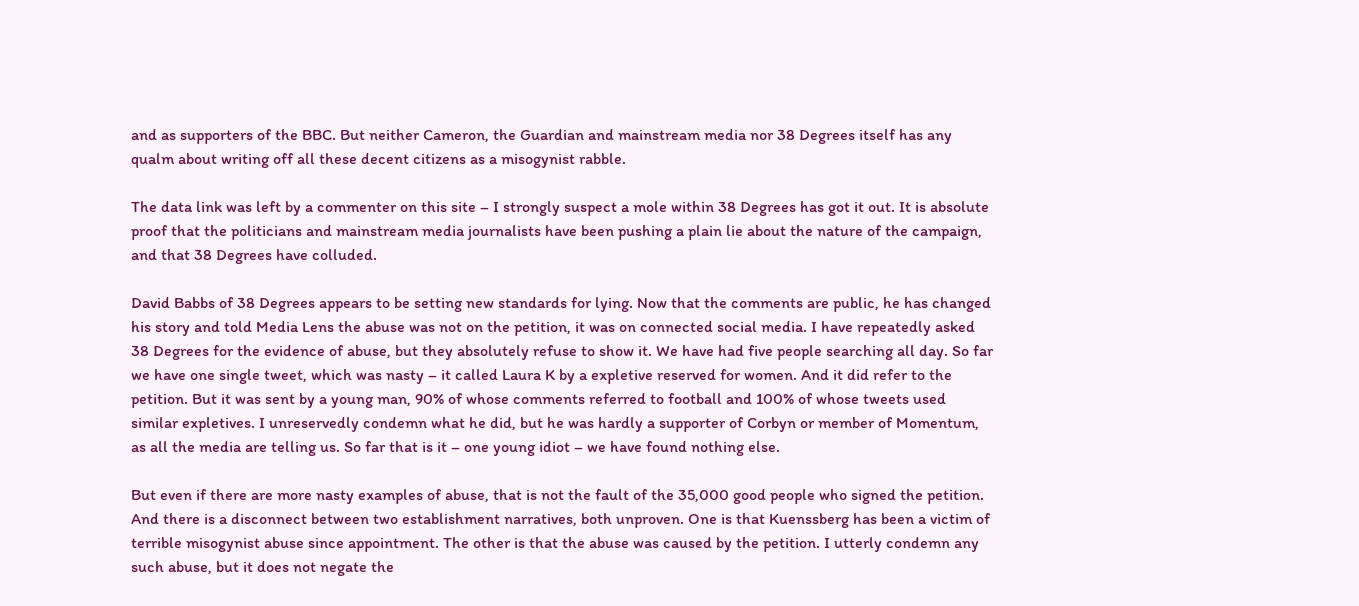and as supporters of the BBC. But neither Cameron, the Guardian and mainstream media nor 38 Degrees itself has any qualm about writing off all these decent citizens as a misogynist rabble.

The data link was left by a commenter on this site – I strongly suspect a mole within 38 Degrees has got it out. It is absolute proof that the politicians and mainstream media journalists have been pushing a plain lie about the nature of the campaign, and that 38 Degrees have colluded.

David Babbs of 38 Degrees appears to be setting new standards for lying. Now that the comments are public, he has changed his story and told Media Lens the abuse was not on the petition, it was on connected social media. I have repeatedly asked 38 Degrees for the evidence of abuse, but they absolutely refuse to show it. We have had five people searching all day. So far we have one single tweet, which was nasty – it called Laura K by a expletive reserved for women. And it did refer to the petition. But it was sent by a young man, 90% of whose comments referred to football and 100% of whose tweets used similar expletives. I unreservedly condemn what he did, but he was hardly a supporter of Corbyn or member of Momentum, as all the media are telling us. So far that is it – one young idiot – we have found nothing else.

But even if there are more nasty examples of abuse, that is not the fault of the 35,000 good people who signed the petition. And there is a disconnect between two establishment narratives, both unproven. One is that Kuenssberg has been a victim of terrible misogynist abuse since appointment. The other is that the abuse was caused by the petition. I utterly condemn any such abuse, but it does not negate the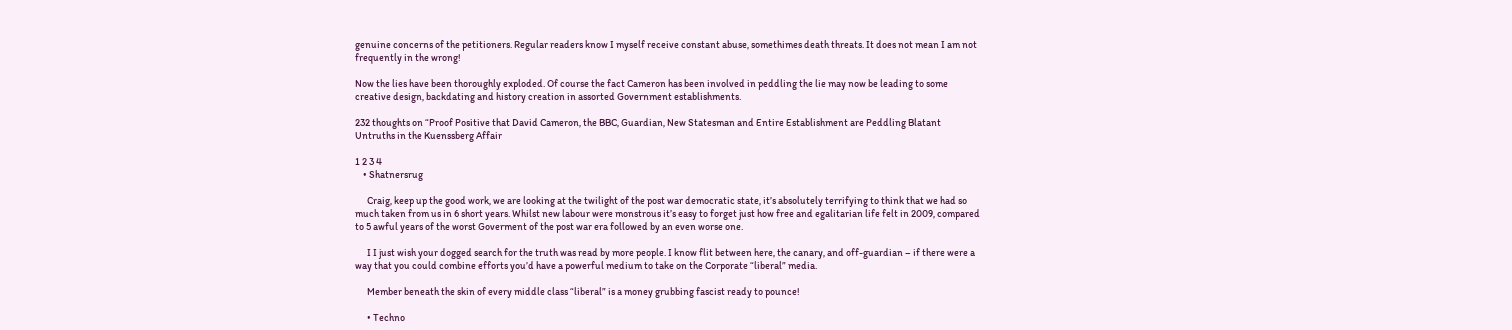genuine concerns of the petitioners. Regular readers know I myself receive constant abuse, somethimes death threats. It does not mean I am not frequently in the wrong!

Now the lies have been thoroughly exploded. Of course the fact Cameron has been involved in peddling the lie may now be leading to some creative design, backdating and history creation in assorted Government establishments.

232 thoughts on “Proof Positive that David Cameron, the BBC, Guardian, New Statesman and Entire Establishment are Peddling Blatant Untruths in the Kuenssberg Affair

1 2 3 4
    • Shatnersrug

      Craig, keep up the good work, we are looking at the twilight of the post war democratic state, it’s absolutely terrifying to think that we had so much taken from us in 6 short years. Whilst new labour were monstrous it’s easy to forget just how free and egalitarian life felt in 2009, compared to 5 awful years of the worst Goverment of the post war era followed by an even worse one.

      I I just wish your dogged search for the truth was read by more people. I know flit between here, the canary, and off-guardian – if there were a way that you could combine efforts you’d have a powerful medium to take on the Corporate “liberal” media.

      Member beneath the skin of every middle class “liberal” is a money grubbing fascist ready to pounce!

      • Techno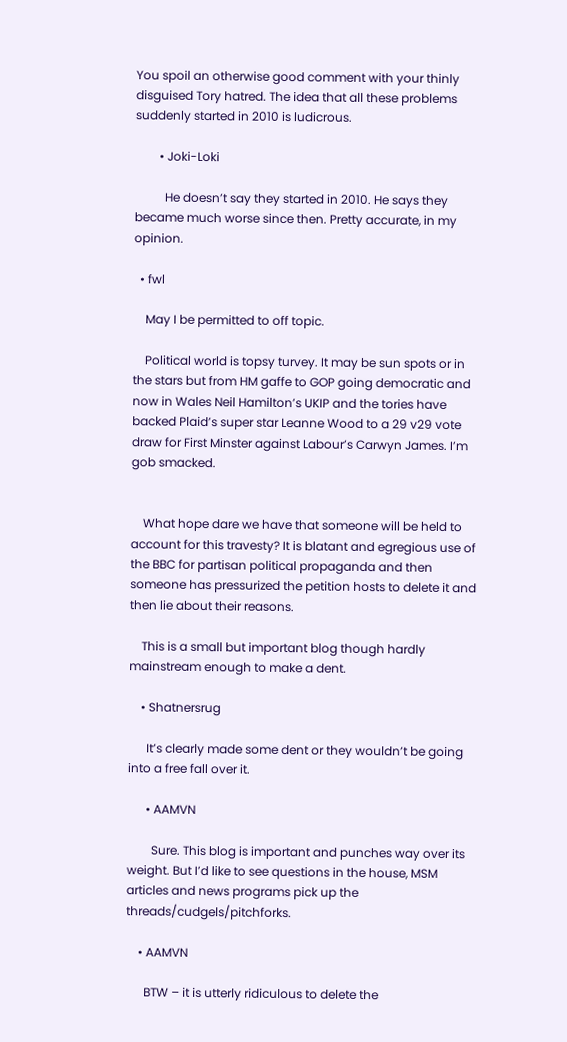You spoil an otherwise good comment with your thinly disguised Tory hatred. The idea that all these problems suddenly started in 2010 is ludicrous.

        • Joki-Loki

          He doesn’t say they started in 2010. He says they became much worse since then. Pretty accurate, in my opinion.

  • fwl

    May I be permitted to off topic.

    Political world is topsy turvey. It may be sun spots or in the stars but from HM gaffe to GOP going democratic and now in Wales Neil Hamilton’s UKIP and the tories have backed Plaid’s super star Leanne Wood to a 29 v29 vote draw for First Minster against Labour’s Carwyn James. I’m gob smacked.


    What hope dare we have that someone will be held to account for this travesty? It is blatant and egregious use of the BBC for partisan political propaganda and then someone has pressurized the petition hosts to delete it and then lie about their reasons.

    This is a small but important blog though hardly mainstream enough to make a dent.

    • Shatnersrug

      It’s clearly made some dent or they wouldn’t be going into a free fall over it.

      • AAMVN

        Sure. This blog is important and punches way over its weight. But I’d like to see questions in the house, MSM articles and news programs pick up the threads/cudgels/pitchforks.

    • AAMVN

      BTW – it is utterly ridiculous to delete the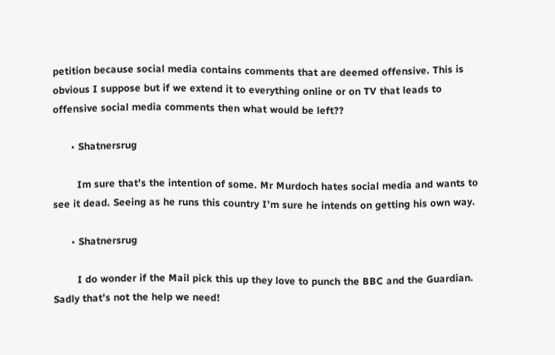petition because social media contains comments that are deemed offensive. This is obvious I suppose but if we extend it to everything online or on TV that leads to offensive social media comments then what would be left??

      • Shatnersrug

        Im sure that’s the intention of some. Mr Murdoch hates social media and wants to see it dead. Seeing as he runs this country I’m sure he intends on getting his own way.

      • Shatnersrug

        I do wonder if the Mail pick this up they love to punch the BBC and the Guardian. Sadly that’s not the help we need!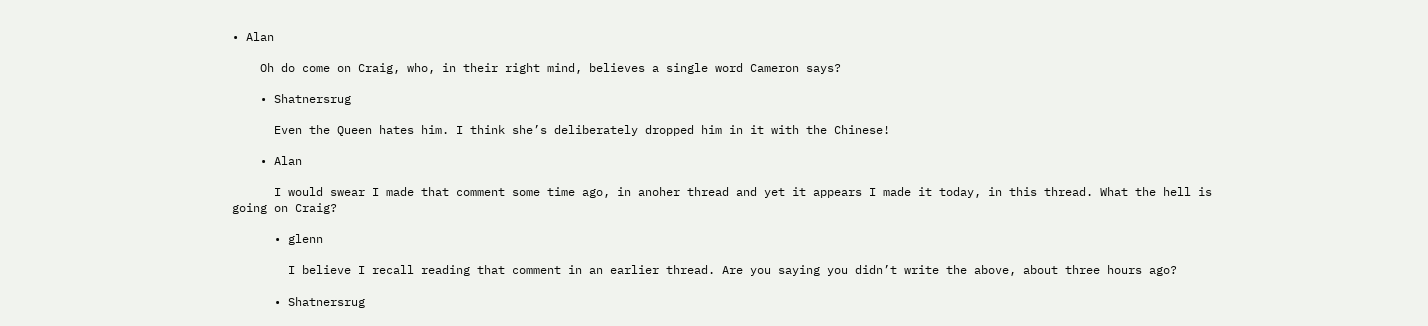• Alan

    Oh do come on Craig, who, in their right mind, believes a single word Cameron says?

    • Shatnersrug

      Even the Queen hates him. I think she’s deliberately dropped him in it with the Chinese!

    • Alan

      I would swear I made that comment some time ago, in anoher thread and yet it appears I made it today, in this thread. What the hell is going on Craig?

      • glenn

        I believe I recall reading that comment in an earlier thread. Are you saying you didn’t write the above, about three hours ago?

      • Shatnersrug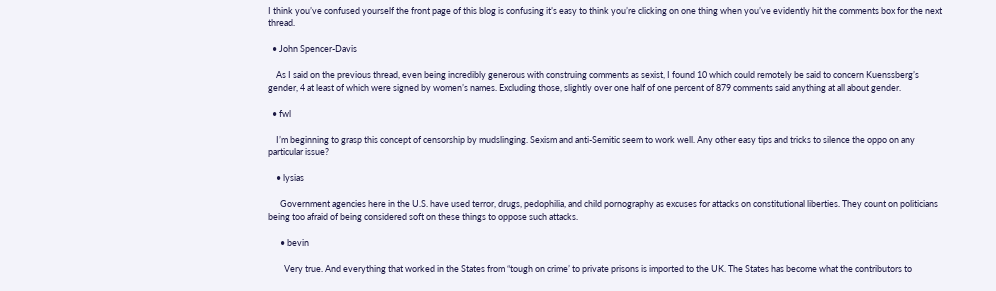I think you’ve confused yourself the front page of this blog is confusing it’s easy to think you’re clicking on one thing when you’ve evidently hit the comments box for the next thread.

  • John Spencer-Davis

    As I said on the previous thread, even being incredibly generous with construing comments as sexist, I found 10 which could remotely be said to concern Kuenssberg’s gender, 4 at least of which were signed by women’s names. Excluding those, slightly over one half of one percent of 879 comments said anything at all about gender.

  • fwl

    I’m beginning to grasp this concept of censorship by mudslinging. Sexism and anti-Semitic seem to work well. Any other easy tips and tricks to silence the oppo on any particular issue?

    • lysias

      Government agencies here in the U.S. have used terror, drugs, pedophilia, and child pornography as excuses for attacks on constitutional liberties. They count on politicians being too afraid of being considered soft on these things to oppose such attacks.

      • bevin

        Very true. And everything that worked in the States from “tough on crime’ to private prisons is imported to the UK. The States has become what the contributors to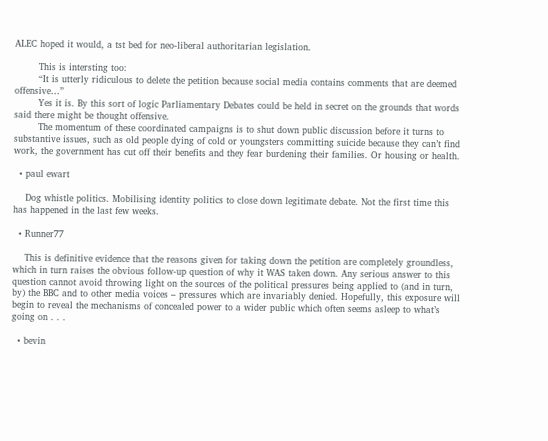ALEC hoped it would, a tst bed for neo-liberal authoritarian legislation.

        This is intersting too:
        “It is utterly ridiculous to delete the petition because social media contains comments that are deemed offensive…”
        Yes it is. By this sort of logic Parliamentary Debates could be held in secret on the grounds that words said there might be thought offensive.
        The momentum of these coordinated campaigns is to shut down public discussion before it turns to substantive issues, such as old people dying of cold or youngsters committing suicide because they can’t find work, the government has cut off their benefits and they fear burdening their families. Or housing or health.

  • paul ewart

    Dog whistle politics. Mobilising identity politics to close down legitimate debate. Not the first time this has happened in the last few weeks.

  • Runner77

    This is definitive evidence that the reasons given for taking down the petition are completely groundless, which in turn raises the obvious follow-up question of why it WAS taken down. Any serious answer to this question cannot avoid throwing light on the sources of the political pressures being applied to (and in turn, by) the BBC and to other media voices – pressures which are invariably denied. Hopefully, this exposure will begin to reveal the mechanisms of concealed power to a wider public which often seems asleep to what’s going on . . .

  • bevin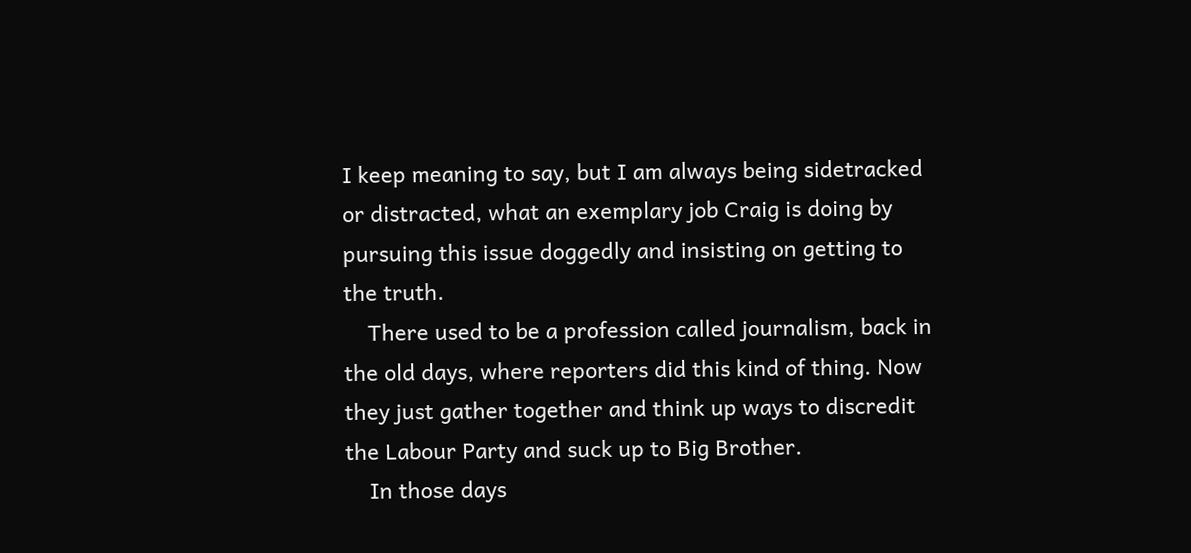I keep meaning to say, but I am always being sidetracked or distracted, what an exemplary job Craig is doing by pursuing this issue doggedly and insisting on getting to the truth.
    There used to be a profession called journalism, back in the old days, where reporters did this kind of thing. Now they just gather together and think up ways to discredit the Labour Party and suck up to Big Brother.
    In those days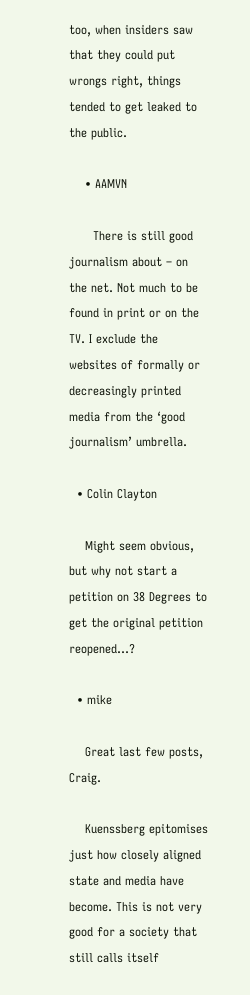too, when insiders saw that they could put wrongs right, things tended to get leaked to the public.

    • AAMVN

      There is still good journalism about – on the net. Not much to be found in print or on the TV. I exclude the websites of formally or decreasingly printed media from the ‘good journalism’ umbrella.

  • Colin Clayton

    Might seem obvious, but why not start a petition on 38 Degrees to get the original petition reopened…?

  • mike

    Great last few posts, Craig.

    Kuenssberg epitomises just how closely aligned state and media have become. This is not very good for a society that still calls itself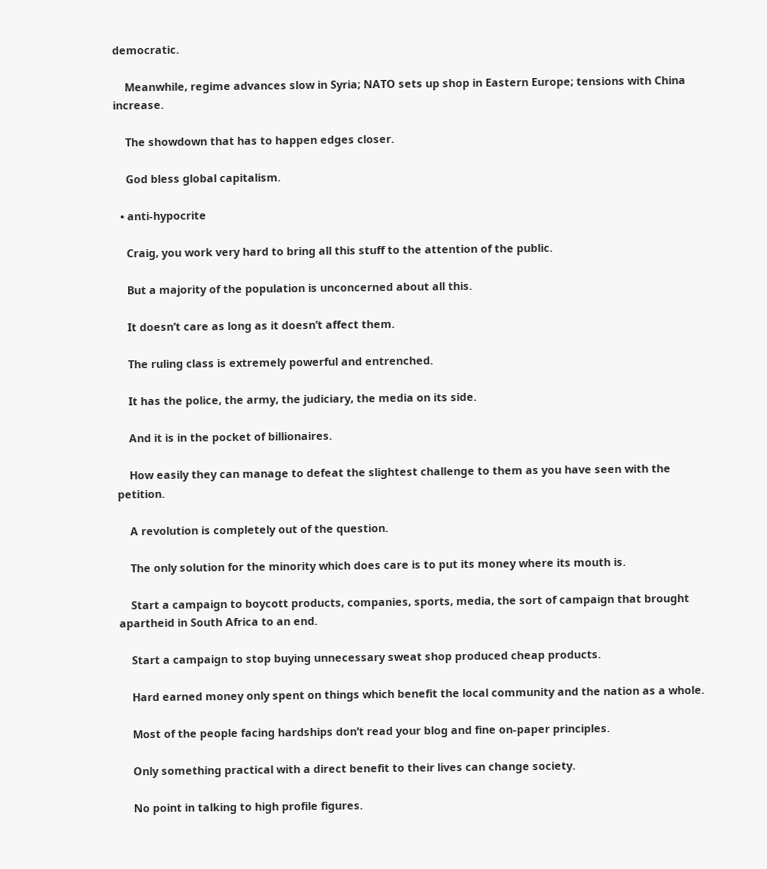democratic.

    Meanwhile, regime advances slow in Syria; NATO sets up shop in Eastern Europe; tensions with China increase.

    The showdown that has to happen edges closer.

    God bless global capitalism.

  • anti-hypocrite

    Craig, you work very hard to bring all this stuff to the attention of the public.

    But a majority of the population is unconcerned about all this.

    It doesn’t care as long as it doesn’t affect them.

    The ruling class is extremely powerful and entrenched.

    It has the police, the army, the judiciary, the media on its side.

    And it is in the pocket of billionaires.

    How easily they can manage to defeat the slightest challenge to them as you have seen with the petition.

    A revolution is completely out of the question.

    The only solution for the minority which does care is to put its money where its mouth is.

    Start a campaign to boycott products, companies, sports, media, the sort of campaign that brought apartheid in South Africa to an end.

    Start a campaign to stop buying unnecessary sweat shop produced cheap products.

    Hard earned money only spent on things which benefit the local community and the nation as a whole.

    Most of the people facing hardships don’t read your blog and fine on-paper principles.

    Only something practical with a direct benefit to their lives can change society.

    No point in talking to high profile figures.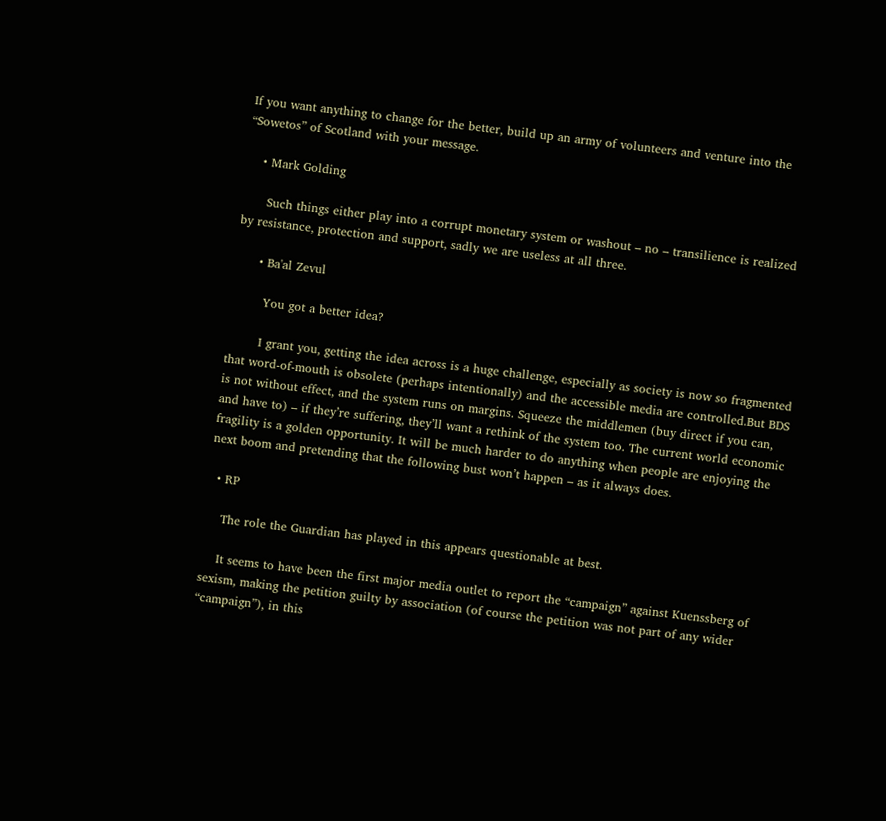If you want anything to change for the better, build up an army of volunteers and venture into the “Sowetos” of Scotland with your message.

    • Mark Golding

      Such things either play into a corrupt monetary system or washout – no – transilience is realized by resistance, protection and support, sadly we are useless at all three.

      • Ba'al Zevul

        You got a better idea?

        I grant you, getting the idea across is a huge challenge, especially as society is now so fragmented that word-of-mouth is obsolete (perhaps intentionally) and the accessible media are controlled.But BDS is not without effect, and the system runs on margins. Squeeze the middlemen (buy direct if you can, and have to) – if they’re suffering, they’ll want a rethink of the system too. The current world economic fragility is a golden opportunity. It will be much harder to do anything when people are enjoying the next boom and pretending that the following bust won’t happen – as it always does.

  • RP

    The role the Guardian has played in this appears questionable at best.

    It seems to have been the first major media outlet to report the “campaign” against Kuenssberg of sexism, making the petition guilty by association (of course the petition was not part of any wider “campaign”), in this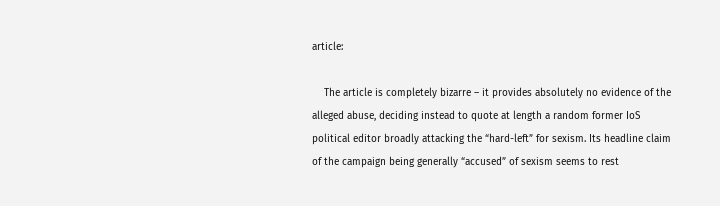article:

    The article is completely bizarre – it provides absolutely no evidence of the alleged abuse, deciding instead to quote at length a random former IoS political editor broadly attacking the “hard-left” for sexism. Its headline claim of the campaign being generally “accused” of sexism seems to rest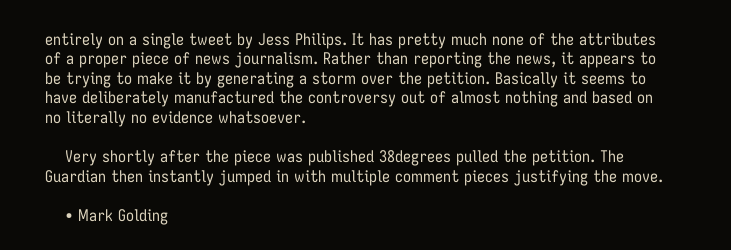entirely on a single tweet by Jess Philips. It has pretty much none of the attributes of a proper piece of news journalism. Rather than reporting the news, it appears to be trying to make it by generating a storm over the petition. Basically it seems to have deliberately manufactured the controversy out of almost nothing and based on no literally no evidence whatsoever.

    Very shortly after the piece was published 38degrees pulled the petition. The Guardian then instantly jumped in with multiple comment pieces justifying the move.

    • Mark Golding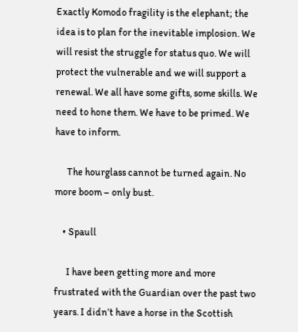Exactly Komodo fragility is the elephant; the idea is to plan for the inevitable implosion. We will resist the struggle for status quo. We will protect the vulnerable and we will support a renewal. We all have some gifts, some skills. We need to hone them. We have to be primed. We have to inform.

      The hourglass cannot be turned again. No more boom – only bust.

    • Spaull

      I have been getting more and more frustrated with the Guardian over the past two years. I didn’t have a horse in the Scottish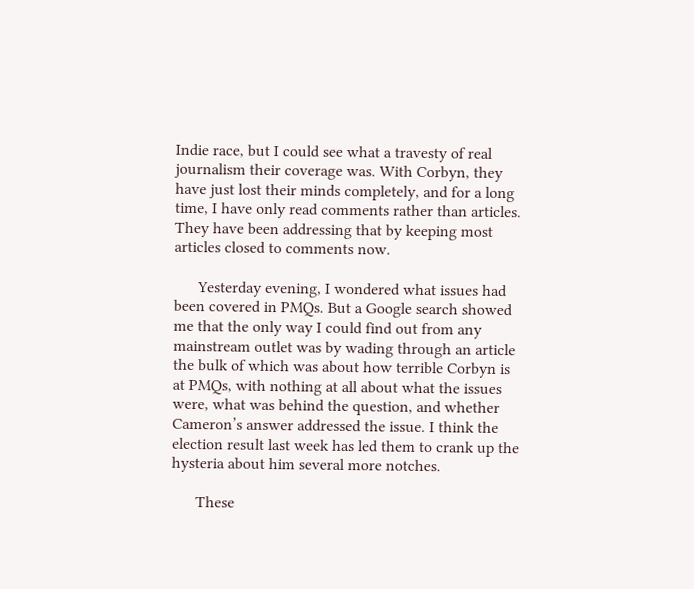Indie race, but I could see what a travesty of real journalism their coverage was. With Corbyn, they have just lost their minds completely, and for a long time, I have only read comments rather than articles. They have been addressing that by keeping most articles closed to comments now.

      Yesterday evening, I wondered what issues had been covered in PMQs. But a Google search showed me that the only way I could find out from any mainstream outlet was by wading through an article the bulk of which was about how terrible Corbyn is at PMQs, with nothing at all about what the issues were, what was behind the question, and whether Cameron’s answer addressed the issue. I think the election result last week has led them to crank up the hysteria about him several more notches.

      These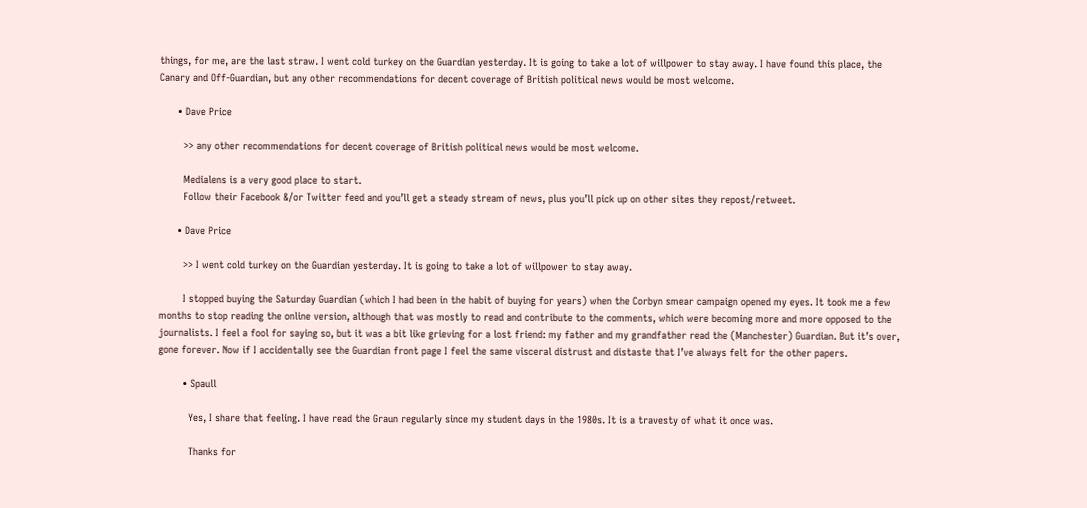things, for me, are the last straw. I went cold turkey on the Guardian yesterday. It is going to take a lot of willpower to stay away. I have found this place, the Canary and Off-Guardian, but any other recommendations for decent coverage of British political news would be most welcome.

      • Dave Price

        >> any other recommendations for decent coverage of British political news would be most welcome.

        Medialens is a very good place to start.
        Follow their Facebook &/or Twitter feed and you’ll get a steady stream of news, plus you’ll pick up on other sites they repost/retweet.

      • Dave Price

        >> I went cold turkey on the Guardian yesterday. It is going to take a lot of willpower to stay away.

        I stopped buying the Saturday Guardian (which I had been in the habit of buying for years) when the Corbyn smear campaign opened my eyes. It took me a few months to stop reading the online version, although that was mostly to read and contribute to the comments, which were becoming more and more opposed to the journalists. I feel a fool for saying so, but it was a bit like grieving for a lost friend: my father and my grandfather read the (Manchester) Guardian. But it’s over, gone forever. Now if I accidentally see the Guardian front page I feel the same visceral distrust and distaste that I’ve always felt for the other papers.

        • Spaull

          Yes, I share that feeling. I have read the Graun regularly since my student days in the 1980s. It is a travesty of what it once was.

          Thanks for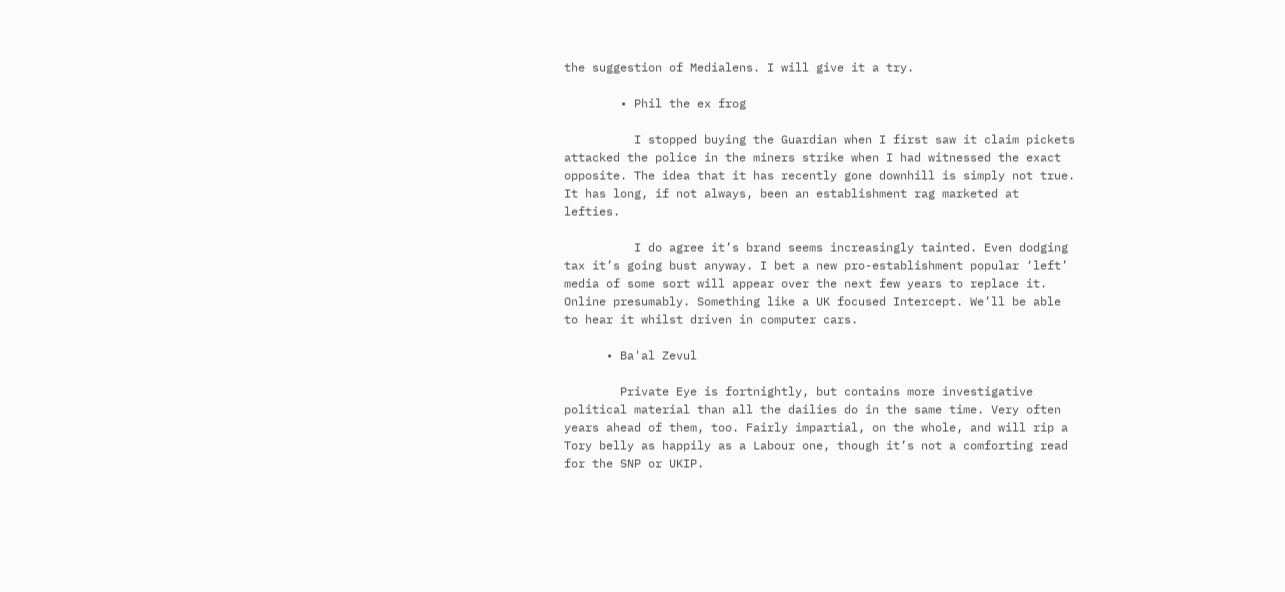the suggestion of Medialens. I will give it a try.

        • Phil the ex frog

          I stopped buying the Guardian when I first saw it claim pickets attacked the police in the miners strike when I had witnessed the exact opposite. The idea that it has recently gone downhill is simply not true. It has long, if not always, been an establishment rag marketed at lefties.

          I do agree it’s brand seems increasingly tainted. Even dodging tax it’s going bust anyway. I bet a new pro-establishment popular ‘left’ media of some sort will appear over the next few years to replace it. Online presumably. Something like a UK focused Intercept. We’ll be able to hear it whilst driven in computer cars.

      • Ba'al Zevul

        Private Eye is fortnightly, but contains more investigative political material than all the dailies do in the same time. Very often years ahead of them, too. Fairly impartial, on the whole, and will rip a Tory belly as happily as a Labour one, though it’s not a comforting read for the SNP or UKIP.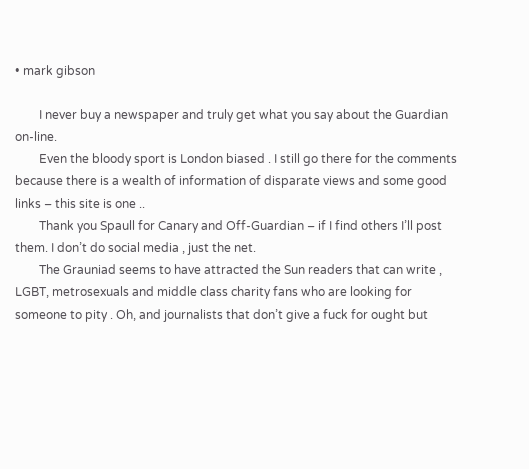• mark gibson

        I never buy a newspaper and truly get what you say about the Guardian on-line.
        Even the bloody sport is London biased . I still go there for the comments because there is a wealth of information of disparate views and some good links – this site is one ..
        Thank you Spaull for Canary and Off-Guardian – if I find others I’ll post them. I don’t do social media , just the net.
        The Grauniad seems to have attracted the Sun readers that can write , LGBT, metrosexuals and middle class charity fans who are looking for someone to pity . Oh, and journalists that don’t give a fuck for ought but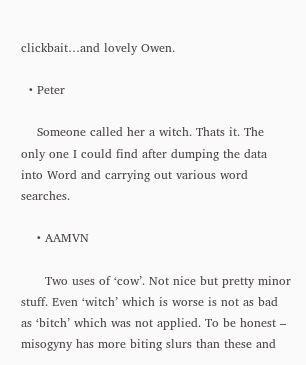clickbait…and lovely Owen.

  • Peter

    Someone called her a witch. Thats it. The only one I could find after dumping the data into Word and carrying out various word searches.

    • AAMVN

      Two uses of ‘cow’. Not nice but pretty minor stuff. Even ‘witch’ which is worse is not as bad as ‘bitch’ which was not applied. To be honest – misogyny has more biting slurs than these and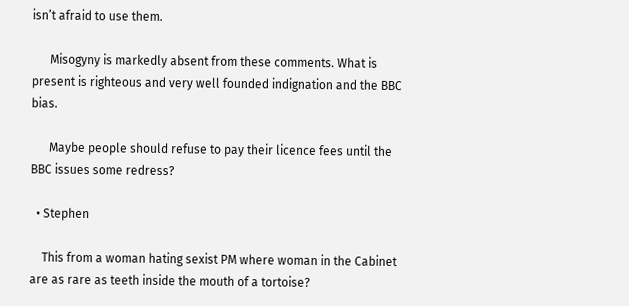isn’t afraid to use them.

      Misogyny is markedly absent from these comments. What is present is righteous and very well founded indignation and the BBC bias.

      Maybe people should refuse to pay their licence fees until the BBC issues some redress?

  • Stephen

    This from a woman hating sexist PM where woman in the Cabinet are as rare as teeth inside the mouth of a tortoise?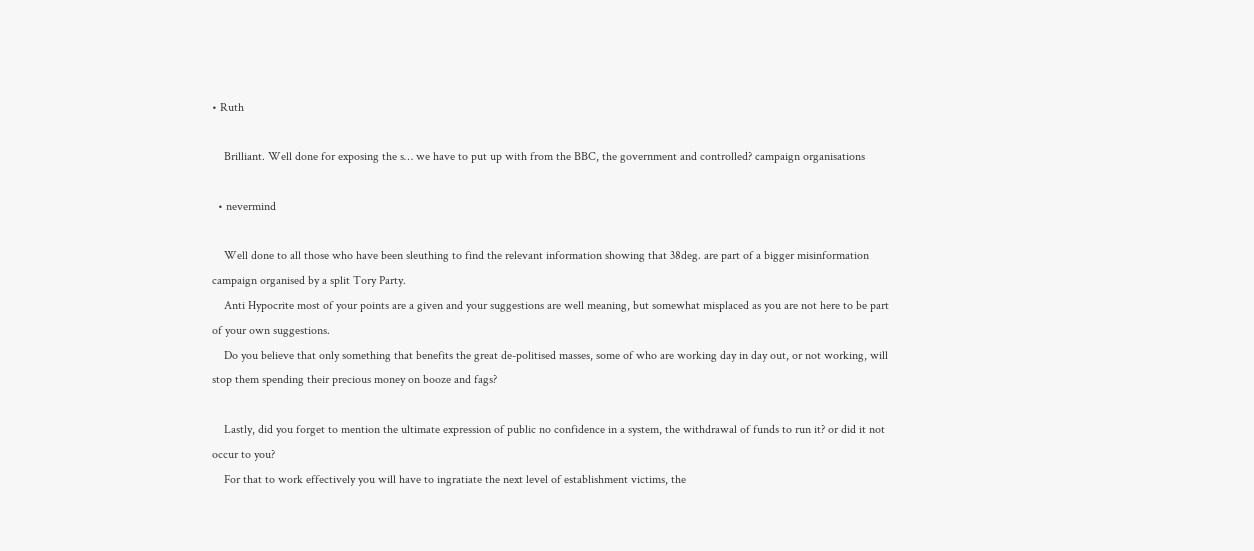• Ruth

    Brilliant. Well done for exposing the s… we have to put up with from the BBC, the government and controlled? campaign organisations

  • nevermind

    Well done to all those who have been sleuthing to find the relevant information showing that 38deg. are part of a bigger misinformation campaign organised by a split Tory Party.
    Anti Hypocrite most of your points are a given and your suggestions are well meaning, but somewhat misplaced as you are not here to be part of your own suggestions.
    Do you believe that only something that benefits the great de-politised masses, some of who are working day in day out, or not working, will stop them spending their precious money on booze and fags?

    Lastly, did you forget to mention the ultimate expression of public no confidence in a system, the withdrawal of funds to run it? or did it not occur to you?
    For that to work effectively you will have to ingratiate the next level of establishment victims, the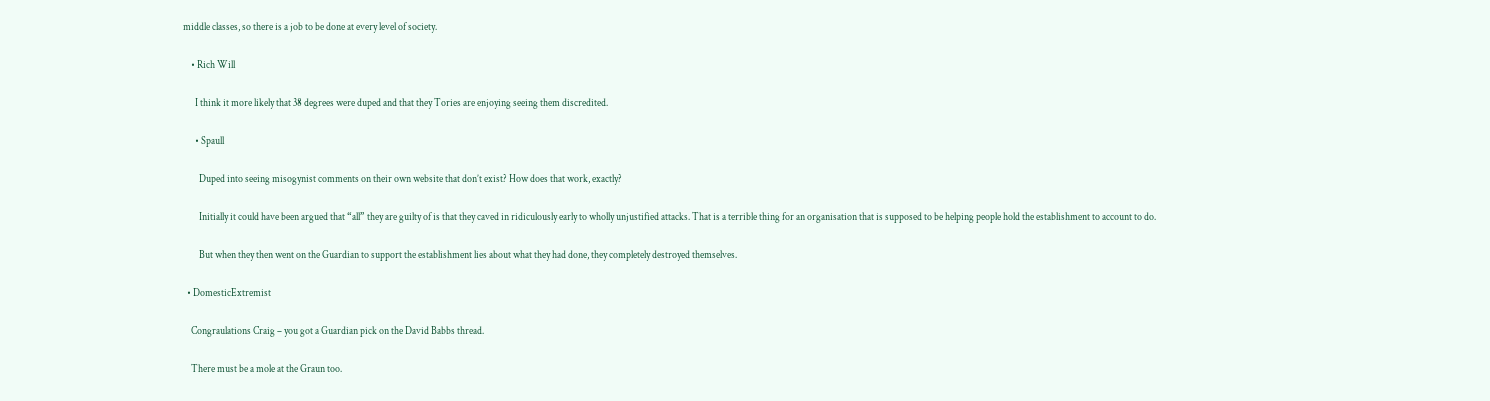middle classes, so there is a job to be done at every level of society.

    • Rich Will

      I think it more likely that 38 degrees were duped and that they Tories are enjoying seeing them discredited.

      • Spaull

        Duped into seeing misogynist comments on their own website that don’t exist? How does that work, exactly?

        Initially it could have been argued that “all” they are guilty of is that they caved in ridiculously early to wholly unjustified attacks. That is a terrible thing for an organisation that is supposed to be helping people hold the establishment to account to do.

        But when they then went on the Guardian to support the establishment lies about what they had done, they completely destroyed themselves.

  • DomesticExtremist

    Congraulations Craig – you got a Guardian pick on the David Babbs thread.

    There must be a mole at the Graun too.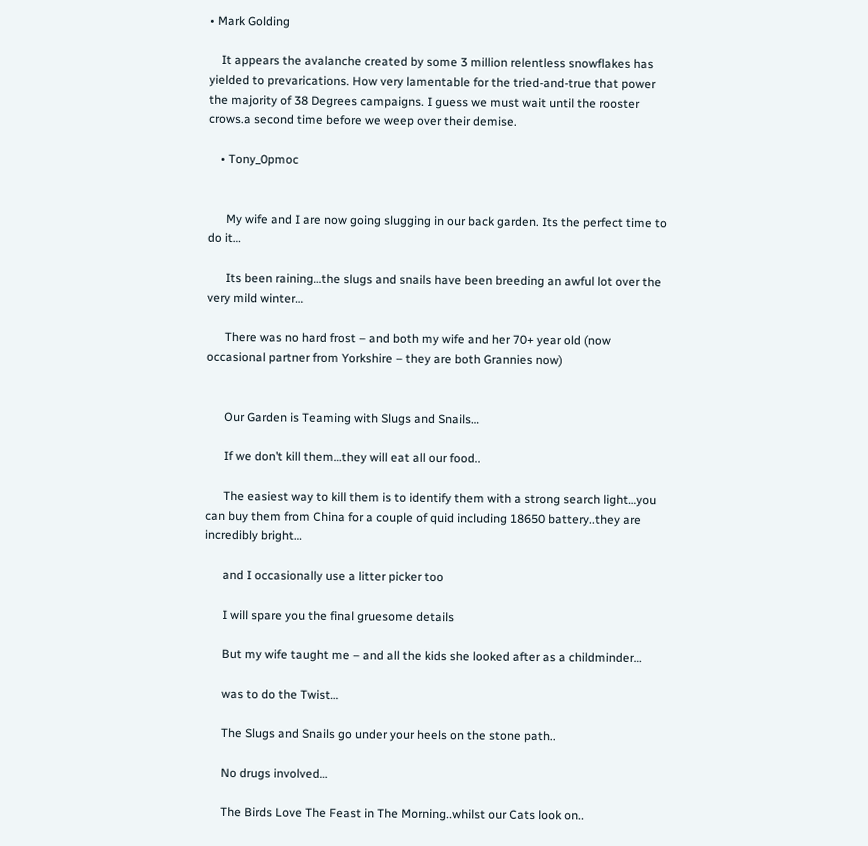• Mark Golding

    It appears the avalanche created by some 3 million relentless snowflakes has yielded to prevarications. How very lamentable for the tried-and-true that power the majority of 38 Degrees campaigns. I guess we must wait until the rooster crows.a second time before we weep over their demise.

    • Tony_0pmoc


      My wife and I are now going slugging in our back garden. Its the perfect time to do it…

      Its been raining…the slugs and snails have been breeding an awful lot over the very mild winter…

      There was no hard frost – and both my wife and her 70+ year old (now occasional partner from Yorkshire – they are both Grannies now)


      Our Garden is Teaming with Slugs and Snails…

      If we don’t kill them…they will eat all our food..

      The easiest way to kill them is to identify them with a strong search light…you can buy them from China for a couple of quid including 18650 battery..they are incredibly bright…

      and I occasionally use a litter picker too

      I will spare you the final gruesome details

      But my wife taught me – and all the kids she looked after as a childminder…

      was to do the Twist…

      The Slugs and Snails go under your heels on the stone path..

      No drugs involved…

      The Birds Love The Feast in The Morning..whilst our Cats look on..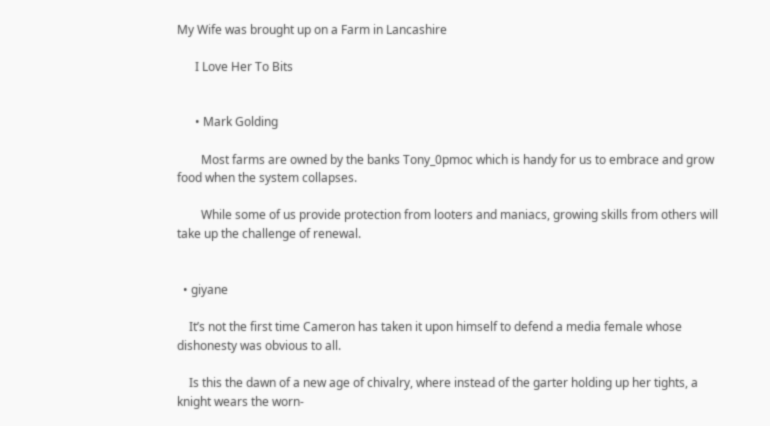My Wife was brought up on a Farm in Lancashire

      I Love Her To Bits


      • Mark Golding

        Most farms are owned by the banks Tony_0pmoc which is handy for us to embrace and grow food when the system collapses.

        While some of us provide protection from looters and maniacs, growing skills from others will take up the challenge of renewal.


  • giyane

    It’s not the first time Cameron has taken it upon himself to defend a media female whose dishonesty was obvious to all.

    Is this the dawn of a new age of chivalry, where instead of the garter holding up her tights, a knight wears the worn-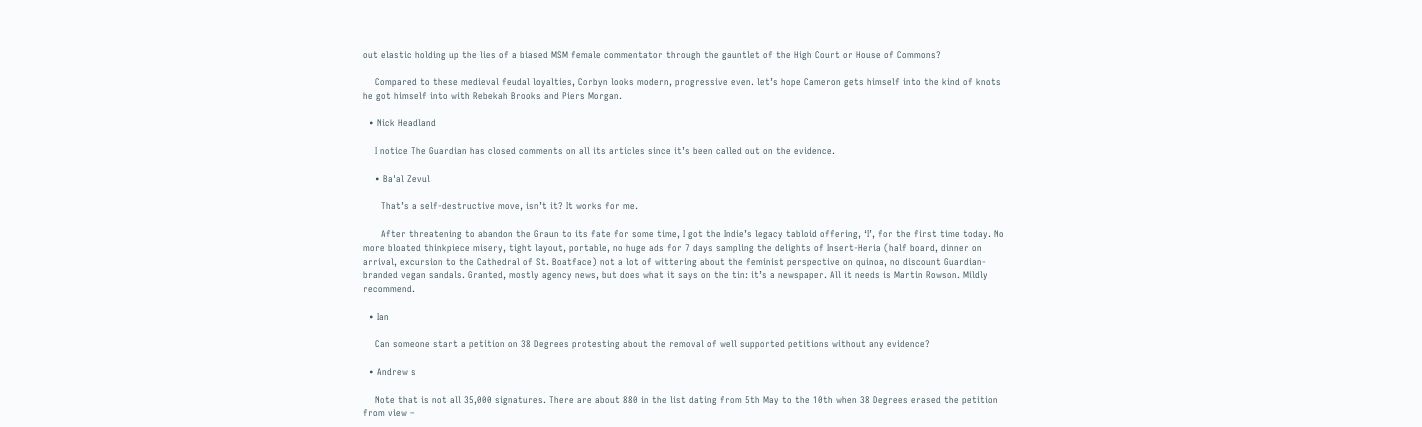out elastic holding up the lies of a biased MSM female commentator through the gauntlet of the High Court or House of Commons?

    Compared to these medieval feudal loyalties, Corbyn looks modern, progressive even. let’s hope Cameron gets himself into the kind of knots he got himself into with Rebekah Brooks and Piers Morgan.

  • Nick Headland

    I notice The Guardian has closed comments on all its articles since it’s been called out on the evidence.

    • Ba'al Zevul

      That’s a self-destructive move, isn’t it? It works for me.

      After threatening to abandon the Graun to its fate for some time, I got the Indie’s legacy tabloid offering, ‘I’, for the first time today. No more bloated thinkpiece misery, tight layout, portable, no huge ads for 7 days sampling the delights of Insert-Heria (half board, dinner on arrival, excursion to the Cathedral of St. Boatface) not a lot of wittering about the feminist perspective on quinoa, no discount Guardian-branded vegan sandals. Granted, mostly agency news, but does what it says on the tin: it’s a newspaper. All it needs is Martin Rowson. Mildly recommend.

  • Ian

    Can someone start a petition on 38 Degrees protesting about the removal of well supported petitions without any evidence?

  • Andrew s

    Note that is not all 35,000 signatures. There are about 880 in the list dating from 5th May to the 10th when 38 Degrees erased the petition from view –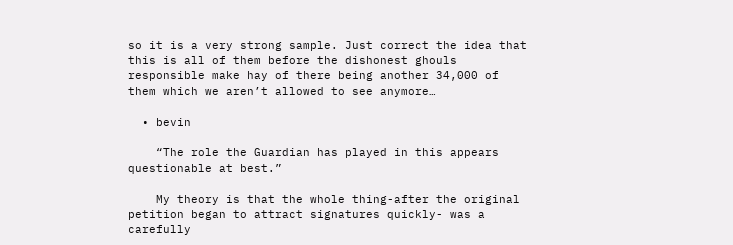so it is a very strong sample. Just correct the idea that this is all of them before the dishonest ghouls responsible make hay of there being another 34,000 of them which we aren’t allowed to see anymore…

  • bevin

    “The role the Guardian has played in this appears questionable at best.”

    My theory is that the whole thing-after the original petition began to attract signatures quickly- was a carefully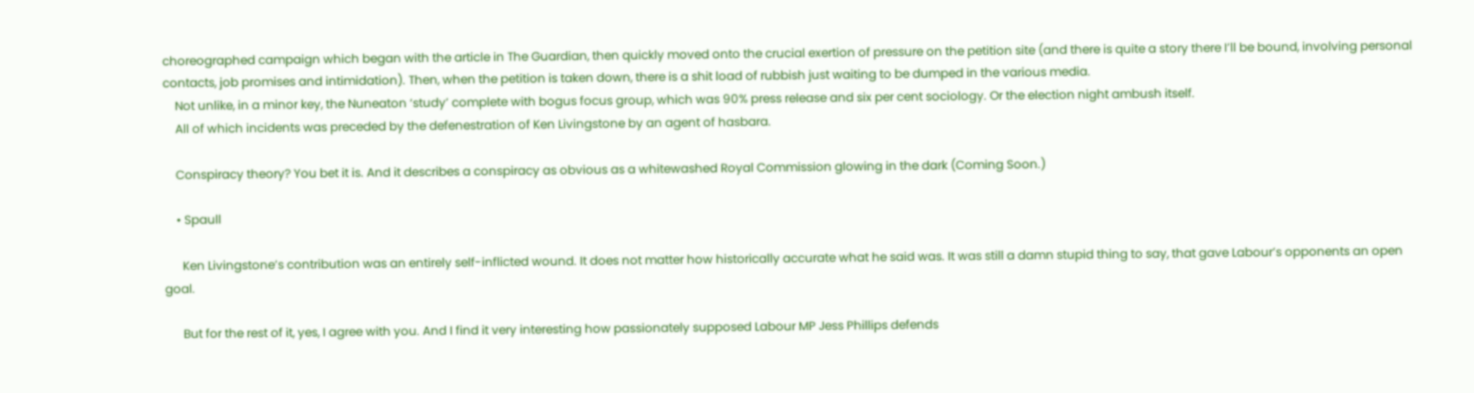choreographed campaign which began with the article in The Guardian, then quickly moved onto the crucial exertion of pressure on the petition site (and there is quite a story there I’ll be bound, involving personal contacts, job promises and intimidation). Then, when the petition is taken down, there is a shit load of rubbish just waiting to be dumped in the various media.
    Not unlike, in a minor key, the Nuneaton ‘study’ complete with bogus focus group, which was 90% press release and six per cent sociology. Or the election night ambush itself.
    All of which incidents was preceded by the defenestration of Ken Livingstone by an agent of hasbara.

    Conspiracy theory? You bet it is. And it describes a conspiracy as obvious as a whitewashed Royal Commission glowing in the dark (Coming Soon.)

    • Spaull

      Ken Livingstone’s contribution was an entirely self-inflicted wound. It does not matter how historically accurate what he said was. It was still a damn stupid thing to say, that gave Labour’s opponents an open goal.

      But for the rest of it, yes, I agree with you. And I find it very interesting how passionately supposed Labour MP Jess Phillips defends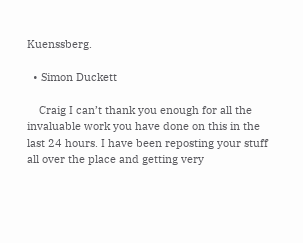Kuenssberg.

  • Simon Duckett

    Craig I can’t thank you enough for all the invaluable work you have done on this in the last 24 hours. I have been reposting your stuff all over the place and getting very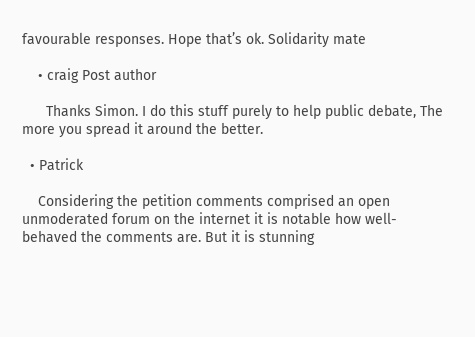favourable responses. Hope that’s ok. Solidarity mate

    • craig Post author

      Thanks Simon. I do this stuff purely to help public debate, The more you spread it around the better.

  • Patrick

    Considering the petition comments comprised an open unmoderated forum on the internet it is notable how well-behaved the comments are. But it is stunning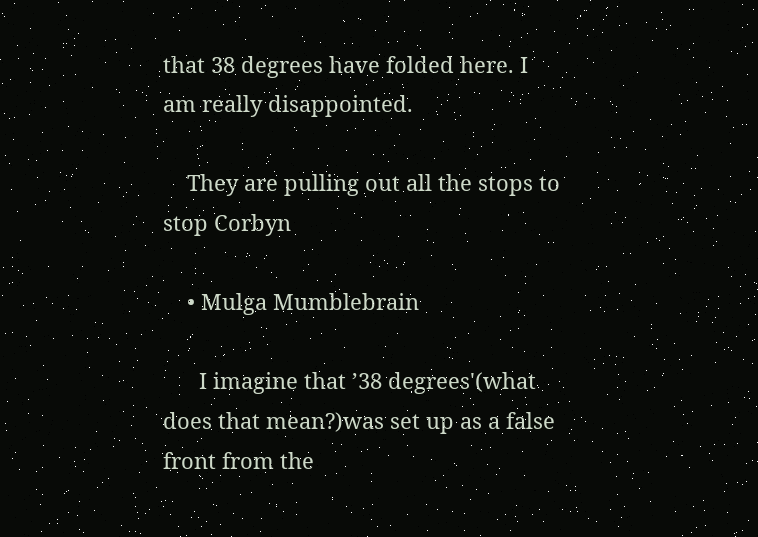that 38 degrees have folded here. I am really disappointed.

    They are pulling out all the stops to stop Corbyn

    • Mulga Mumblebrain

      I imagine that ’38 degrees'(what does that mean?)was set up as a false front from the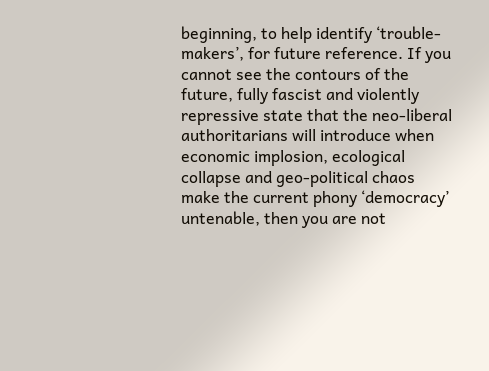beginning, to help identify ‘trouble-makers’, for future reference. If you cannot see the contours of the future, fully fascist and violently repressive state that the neo-liberal authoritarians will introduce when economic implosion, ecological collapse and geo-political chaos make the current phony ‘democracy’ untenable, then you are not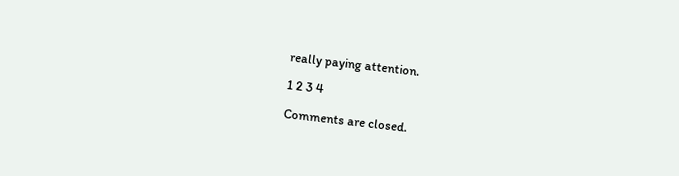really paying attention.

1 2 3 4

Comments are closed.